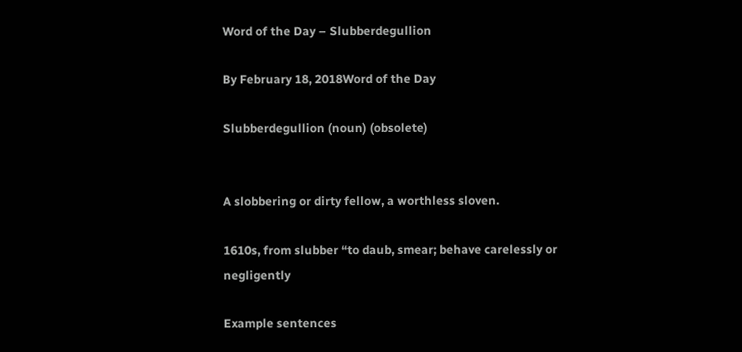Word of the Day – Slubberdegullion

By February 18, 2018Word of the Day

Slubberdegullion (noun) (obsolete)


A slobbering or dirty fellow, a worthless sloven.

1610s, from slubber “to daub, smear; behave carelessly or negligently

Example sentences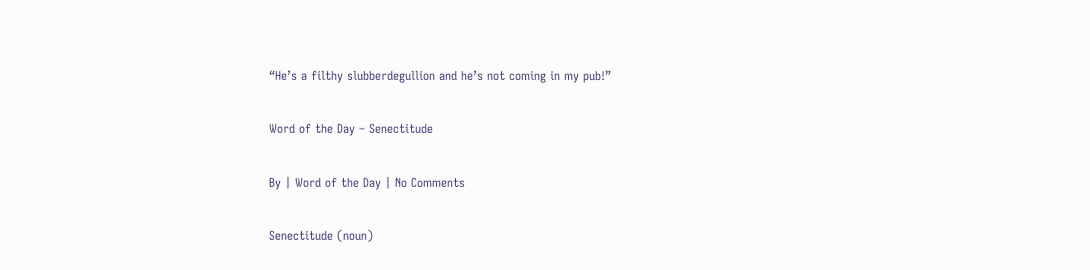“He’s a filthy slubberdegullion and he’s not coming in my pub!”

Word of the Day – Senectitude

By | Word of the Day | No Comments

Senectitude (noun)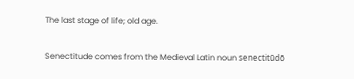The last stage of life; old age.

Senectitude comes from the Medieval Latin noun senectitūdō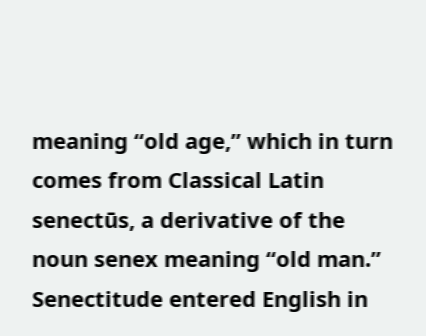meaning “old age,” which in turn comes from Classical Latin senectūs, a derivative of the noun senex meaning “old man.” Senectitude entered English in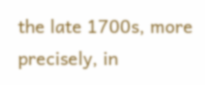the late 1700s, more precisely, in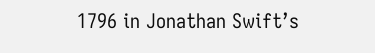1796 in Jonathan Swift’s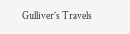Gulliver’s Travels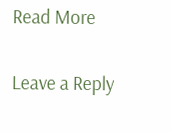Read More

Leave a Reply